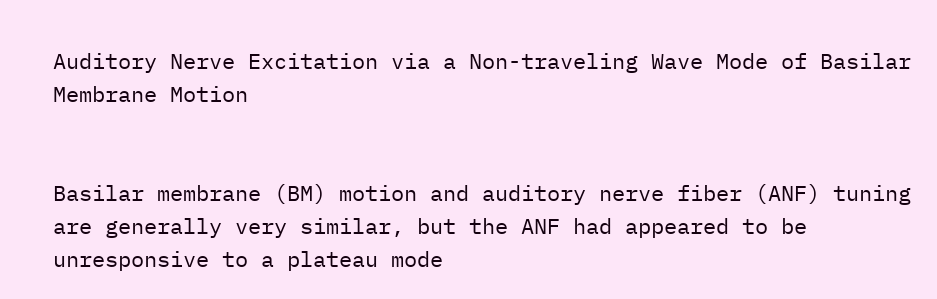Auditory Nerve Excitation via a Non-traveling Wave Mode of Basilar Membrane Motion


Basilar membrane (BM) motion and auditory nerve fiber (ANF) tuning are generally very similar, but the ANF had appeared to be unresponsive to a plateau mode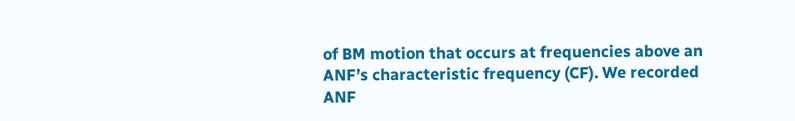of BM motion that occurs at frequencies above an ANF’s characteristic frequency (CF). We recorded ANF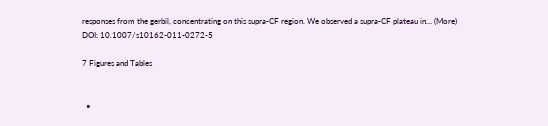responses from the gerbil, concentrating on this supra-CF region. We observed a supra-CF plateau in… (More)
DOI: 10.1007/s10162-011-0272-5

7 Figures and Tables


  •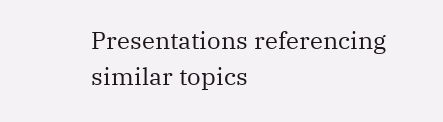Presentations referencing similar topics